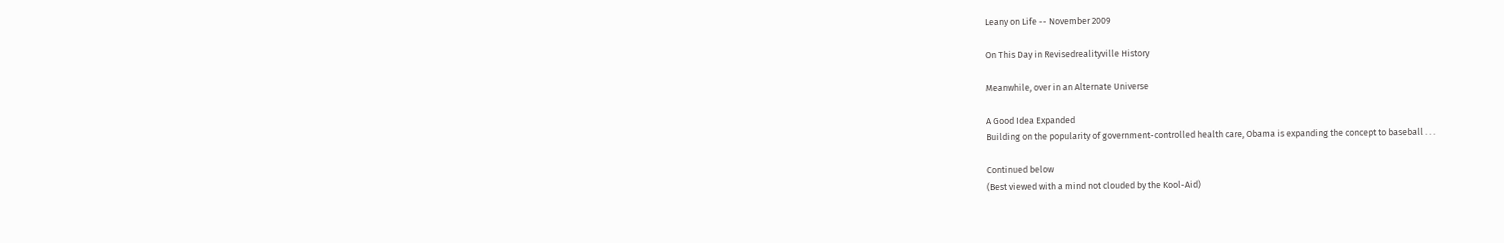Leany on Life -- November 2009

On This Day in Revisedrealityville History

Meanwhile, over in an Alternate Universe

A Good Idea Expanded
Building on the popularity of government-controlled health care, Obama is expanding the concept to baseball . . .

Continued below
(Best viewed with a mind not clouded by the Kool-Aid)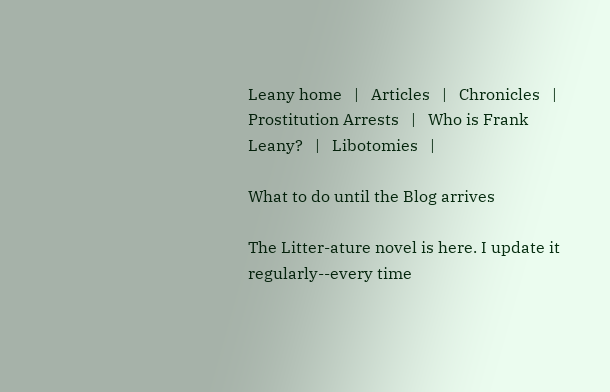Leany home   |   Articles   |   Chronicles   |   Prostitution Arrests   |   Who is Frank Leany?   |   Libotomies   |

What to do until the Blog arrives

The Litter-ature novel is here. I update it regularly--every time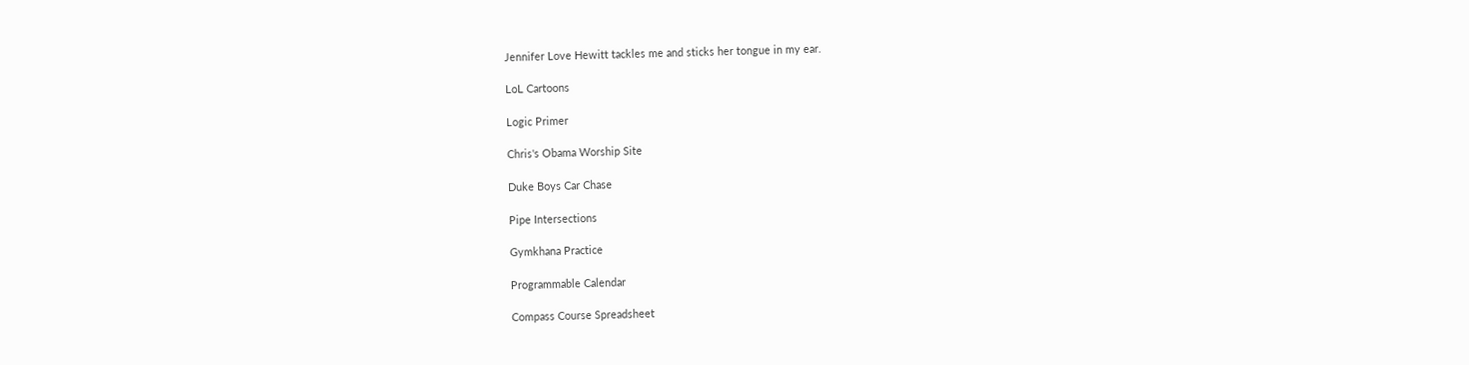Jennifer Love Hewitt tackles me and sticks her tongue in my ear.

LoL Cartoons

Logic Primer

Chris's Obama Worship Site

Duke Boys Car Chase

Pipe Intersections

Gymkhana Practice

Programmable Calendar

Compass Course Spreadsheet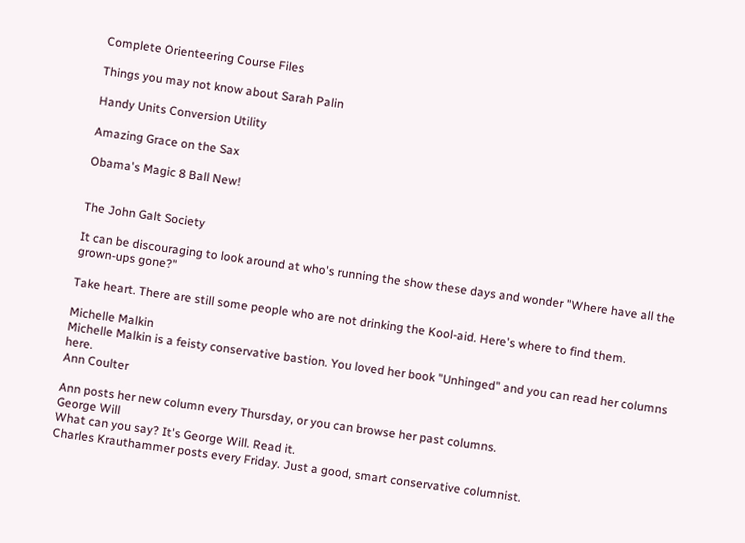Complete Orienteering Course Files

Things you may not know about Sarah Palin

Handy Units Conversion Utility

Amazing Grace on the Sax

Obama's Magic 8 Ball New!


The John Galt Society

It can be discouraging to look around at who's running the show these days and wonder "Where have all the grown-ups gone?"

Take heart. There are still some people who are not drinking the Kool-aid. Here's where to find them.

Michelle Malkin
Michelle Malkin is a feisty conservative bastion. You loved her book "Unhinged" and you can read her columns here.
Ann Coulter

Ann posts her new column every Thursday, or you can browse her past columns.
George Will
What can you say? It's George Will. Read it.
Charles Krauthammer posts every Friday. Just a good, smart conservative columnist.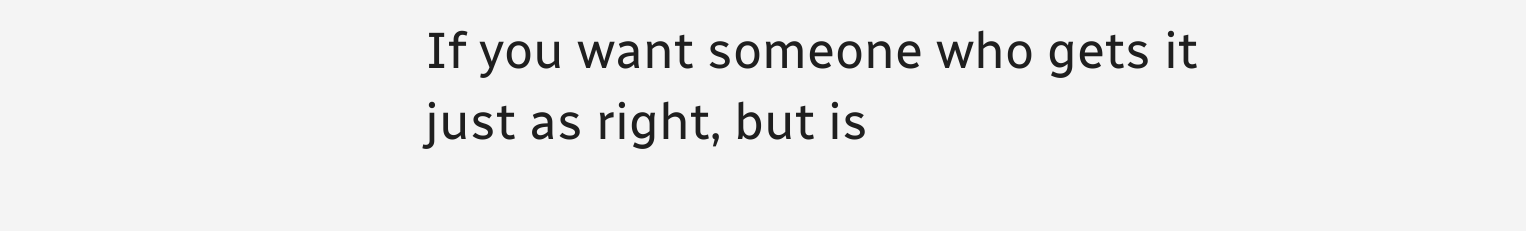If you want someone who gets it just as right, but is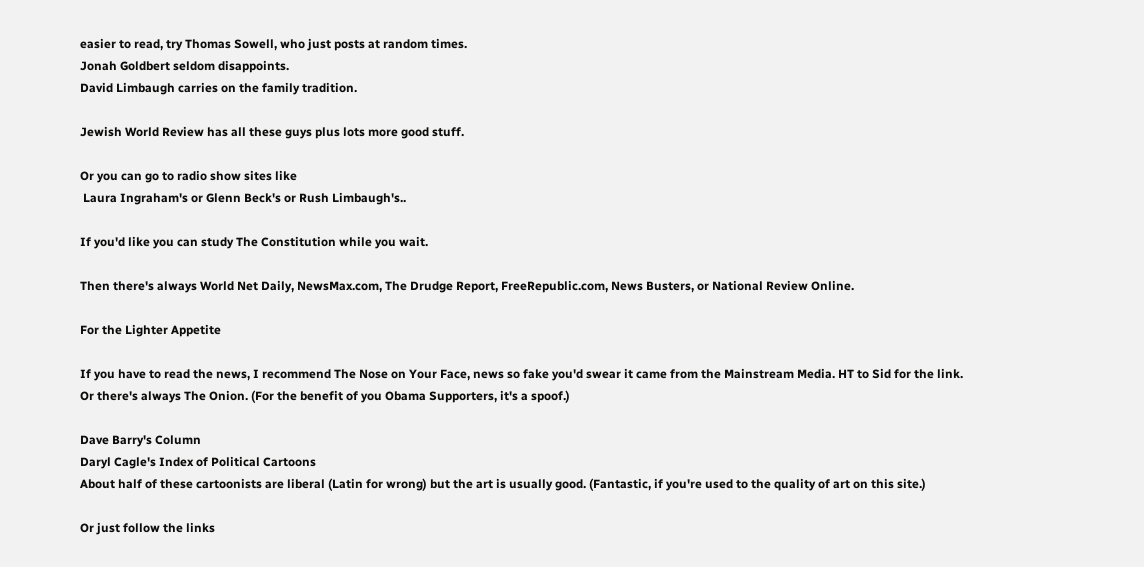easier to read, try Thomas Sowell, who just posts at random times.
Jonah Goldbert seldom disappoints.
David Limbaugh carries on the family tradition.

Jewish World Review has all these guys plus lots more good stuff.

Or you can go to radio show sites like
 Laura Ingraham's or Glenn Beck's or Rush Limbaugh's..

If you'd like you can study The Constitution while you wait.

Then there's always World Net Daily, NewsMax.com, The Drudge Report, FreeRepublic.com, News Busters, or National Review Online.

For the Lighter Appetite

If you have to read the news, I recommend The Nose on Your Face, news so fake you'd swear it came from the Mainstream Media. HT to Sid for the link.
Or there's always The Onion. (For the benefit of you Obama Supporters, it's a spoof.)

Dave Barry's Column
Daryl Cagle's Index of Political Cartoons
About half of these cartoonists are liberal (Latin for wrong) but the art is usually good. (Fantastic, if you're used to the quality of art on this site.)

Or just follow the links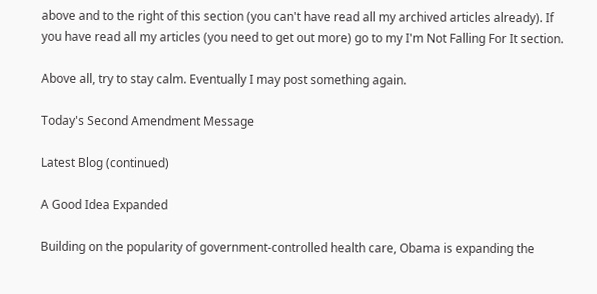above and to the right of this section (you can't have read all my archived articles already). If you have read all my articles (you need to get out more) go to my I'm Not Falling For It section.

Above all, try to stay calm. Eventually I may post something again.

Today's Second Amendment Message

Latest Blog (continued)

A Good Idea Expanded

Building on the popularity of government-controlled health care, Obama is expanding the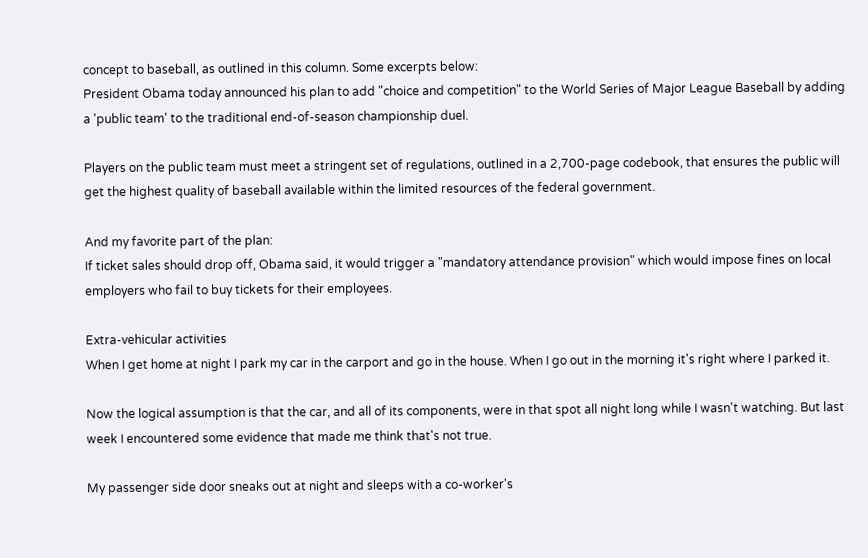concept to baseball, as outlined in this column. Some excerpts below:
President Obama today announced his plan to add "choice and competition" to the World Series of Major League Baseball by adding a 'public team' to the traditional end-of-season championship duel.

Players on the public team must meet a stringent set of regulations, outlined in a 2,700-page codebook, that ensures the public will get the highest quality of baseball available within the limited resources of the federal government.

And my favorite part of the plan:
If ticket sales should drop off, Obama said, it would trigger a "mandatory attendance provision" which would impose fines on local employers who fail to buy tickets for their employees.

Extra-vehicular activities
When I get home at night I park my car in the carport and go in the house. When I go out in the morning it's right where I parked it.

Now the logical assumption is that the car, and all of its components, were in that spot all night long while I wasn't watching. But last week I encountered some evidence that made me think that's not true.

My passenger side door sneaks out at night and sleeps with a co-worker's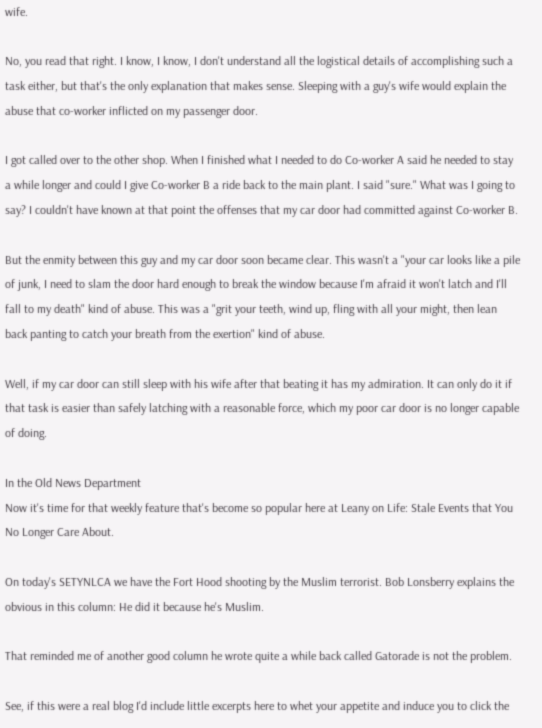wife.

No, you read that right. I know, I know, I don't understand all the logistical details of accomplishing such a task either, but that's the only explanation that makes sense. Sleeping with a guy's wife would explain the abuse that co-worker inflicted on my passenger door.

I got called over to the other shop. When I finished what I needed to do Co-worker A said he needed to stay a while longer and could I give Co-worker B a ride back to the main plant. I said "sure." What was I going to say? I couldn't have known at that point the offenses that my car door had committed against Co-worker B.

But the enmity between this guy and my car door soon became clear. This wasn't a "your car looks like a pile of junk, I need to slam the door hard enough to break the window because I'm afraid it won't latch and I'll fall to my death" kind of abuse. This was a "grit your teeth, wind up, fling with all your might, then lean back panting to catch your breath from the exertion" kind of abuse.

Well, if my car door can still sleep with his wife after that beating it has my admiration. It can only do it if that task is easier than safely latching with a reasonable force, which my poor car door is no longer capable of doing.

In the Old News Department
Now it's time for that weekly feature that's become so popular here at Leany on Life: Stale Events that You No Longer Care About.

On today's SETYNLCA we have the Fort Hood shooting by the Muslim terrorist. Bob Lonsberry explains the obvious in this column: He did it because he's Muslim.

That reminded me of another good column he wrote quite a while back called Gatorade is not the problem.

See, if this were a real blog I'd include little excerpts here to whet your appetite and induce you to click the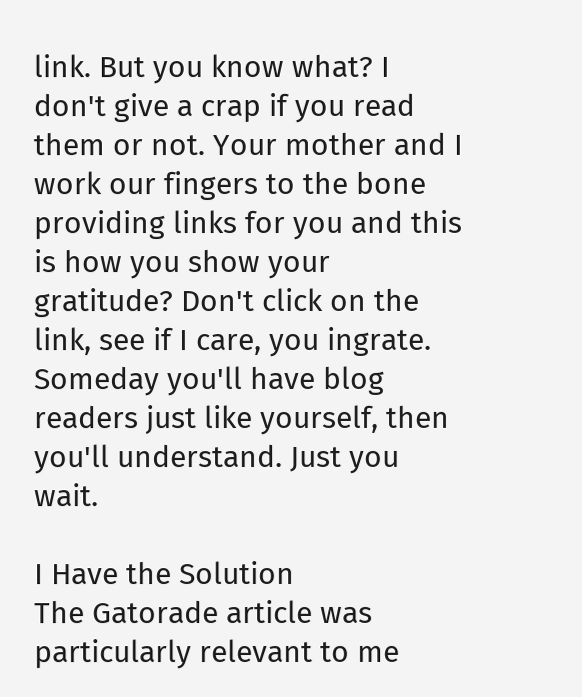link. But you know what? I don't give a crap if you read them or not. Your mother and I work our fingers to the bone providing links for you and this is how you show your gratitude? Don't click on the link, see if I care, you ingrate. Someday you'll have blog readers just like yourself, then you'll understand. Just you wait.

I Have the Solution
The Gatorade article was particularly relevant to me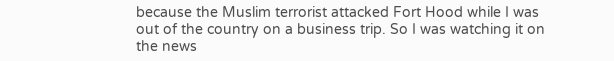because the Muslim terrorist attacked Fort Hood while I was out of the country on a business trip. So I was watching it on the news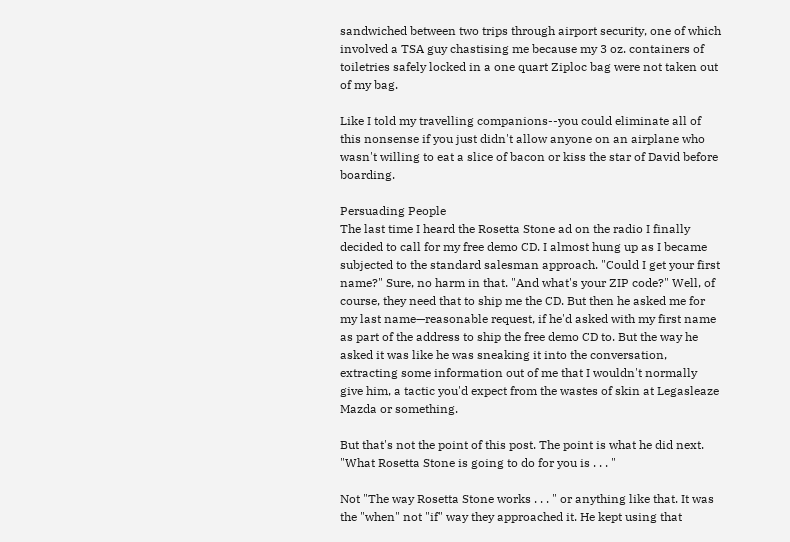sandwiched between two trips through airport security, one of which involved a TSA guy chastising me because my 3 oz. containers of toiletries safely locked in a one quart Ziploc bag were not taken out of my bag.

Like I told my travelling companions--you could eliminate all of this nonsense if you just didn't allow anyone on an airplane who wasn't willing to eat a slice of bacon or kiss the star of David before boarding.

Persuading People
The last time I heard the Rosetta Stone ad on the radio I finally decided to call for my free demo CD. I almost hung up as I became subjected to the standard salesman approach. "Could I get your first name?" Sure, no harm in that. "And what's your ZIP code?" Well, of course, they need that to ship me the CD. But then he asked me for my last name—reasonable request, if he'd asked with my first name as part of the address to ship the free demo CD to. But the way he asked it was like he was sneaking it into the conversation, extracting some information out of me that I wouldn't normally give him, a tactic you'd expect from the wastes of skin at Legasleaze Mazda or something.

But that's not the point of this post. The point is what he did next. "What Rosetta Stone is going to do for you is . . . "

Not "The way Rosetta Stone works . . . " or anything like that. It was the "when" not "if" way they approached it. He kept using that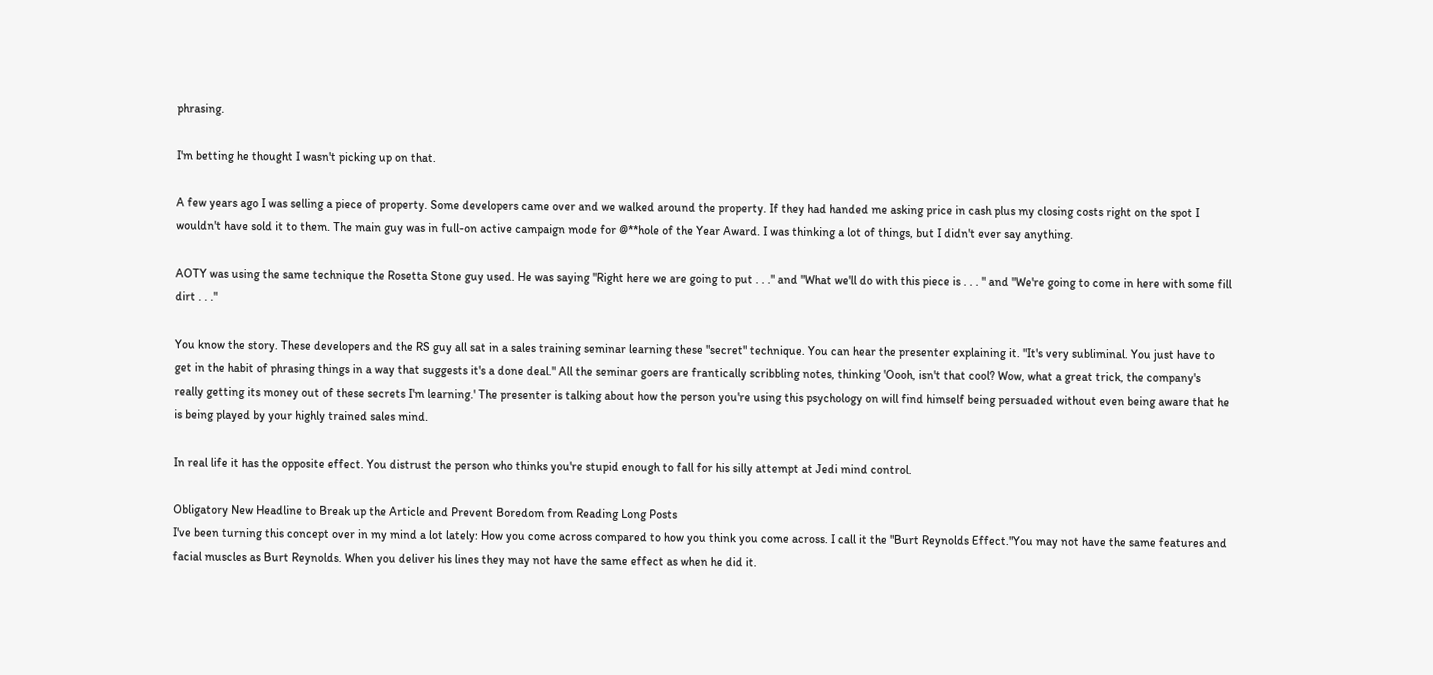phrasing.

I'm betting he thought I wasn't picking up on that.

A few years ago I was selling a piece of property. Some developers came over and we walked around the property. If they had handed me asking price in cash plus my closing costs right on the spot I wouldn't have sold it to them. The main guy was in full-on active campaign mode for @**hole of the Year Award. I was thinking a lot of things, but I didn't ever say anything.

AOTY was using the same technique the Rosetta Stone guy used. He was saying "Right here we are going to put . . ." and "What we'll do with this piece is . . . " and "We're going to come in here with some fill dirt . . ."

You know the story. These developers and the RS guy all sat in a sales training seminar learning these "secret" technique. You can hear the presenter explaining it. "It's very subliminal. You just have to get in the habit of phrasing things in a way that suggests it's a done deal." All the seminar goers are frantically scribbling notes, thinking 'Oooh, isn't that cool? Wow, what a great trick, the company's really getting its money out of these secrets I'm learning.' The presenter is talking about how the person you're using this psychology on will find himself being persuaded without even being aware that he is being played by your highly trained sales mind.

In real life it has the opposite effect. You distrust the person who thinks you're stupid enough to fall for his silly attempt at Jedi mind control.

Obligatory New Headline to Break up the Article and Prevent Boredom from Reading Long Posts
I've been turning this concept over in my mind a lot lately: How you come across compared to how you think you come across. I call it the "Burt Reynolds Effect."You may not have the same features and facial muscles as Burt Reynolds. When you deliver his lines they may not have the same effect as when he did it.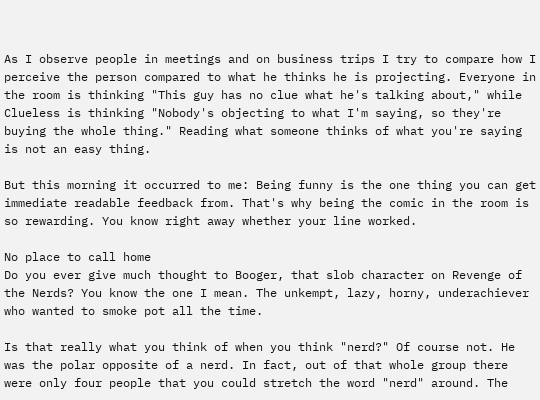As I observe people in meetings and on business trips I try to compare how I perceive the person compared to what he thinks he is projecting. Everyone in the room is thinking "This guy has no clue what he's talking about," while Clueless is thinking "Nobody's objecting to what I'm saying, so they're buying the whole thing." Reading what someone thinks of what you're saying is not an easy thing.

But this morning it occurred to me: Being funny is the one thing you can get immediate readable feedback from. That's why being the comic in the room is so rewarding. You know right away whether your line worked.

No place to call home
Do you ever give much thought to Booger, that slob character on Revenge of the Nerds? You know the one I mean. The unkempt, lazy, horny, underachiever who wanted to smoke pot all the time.

Is that really what you think of when you think "nerd?" Of course not. He was the polar opposite of a nerd. In fact, out of that whole group there were only four people that you could stretch the word "nerd" around. The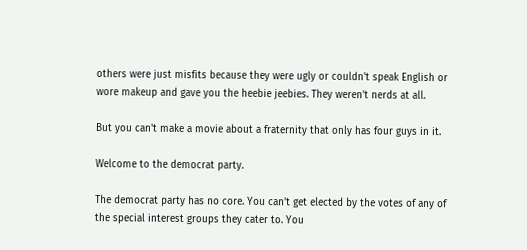others were just misfits because they were ugly or couldn't speak English or wore makeup and gave you the heebie jeebies. They weren't nerds at all.

But you can't make a movie about a fraternity that only has four guys in it.

Welcome to the democrat party.

The democrat party has no core. You can't get elected by the votes of any of the special interest groups they cater to. You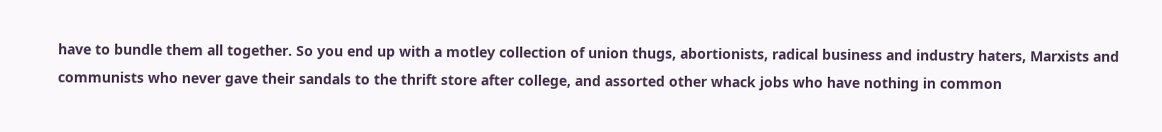have to bundle them all together. So you end up with a motley collection of union thugs, abortionists, radical business and industry haters, Marxists and communists who never gave their sandals to the thrift store after college, and assorted other whack jobs who have nothing in common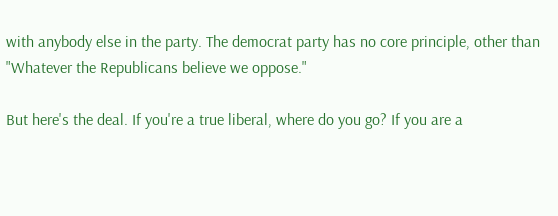with anybody else in the party. The democrat party has no core principle, other than "Whatever the Republicans believe we oppose."

But here's the deal. If you're a true liberal, where do you go? If you are a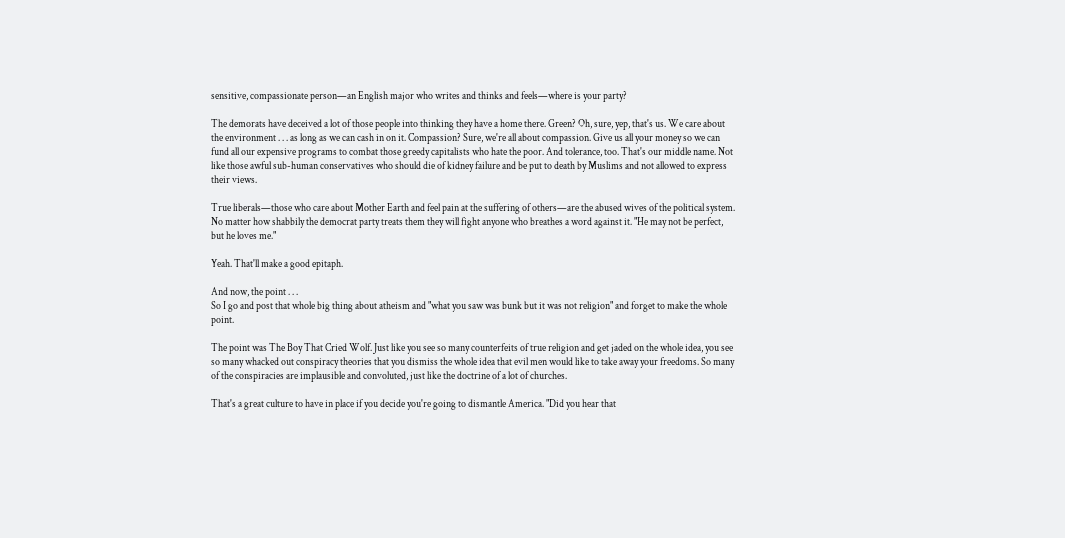sensitive, compassionate person—an English major who writes and thinks and feels—where is your party?

The demorats have deceived a lot of those people into thinking they have a home there. Green? Oh, sure, yep, that's us. We care about the environment . . . as long as we can cash in on it. Compassion? Sure, we're all about compassion. Give us all your money so we can fund all our expensive programs to combat those greedy capitalists who hate the poor. And tolerance, too. That's our middle name. Not like those awful sub-human conservatives who should die of kidney failure and be put to death by Muslims and not allowed to express their views.

True liberals—those who care about Mother Earth and feel pain at the suffering of others—are the abused wives of the political system. No matter how shabbily the democrat party treats them they will fight anyone who breathes a word against it. "He may not be perfect, but he loves me."

Yeah. That'll make a good epitaph.

And now, the point . . .
So I go and post that whole big thing about atheism and "what you saw was bunk but it was not religion" and forget to make the whole point.

The point was The Boy That Cried Wolf. Just like you see so many counterfeits of true religion and get jaded on the whole idea, you see so many whacked out conspiracy theories that you dismiss the whole idea that evil men would like to take away your freedoms. So many of the conspiracies are implausible and convoluted, just like the doctrine of a lot of churches.

That's a great culture to have in place if you decide you're going to dismantle America. "Did you hear that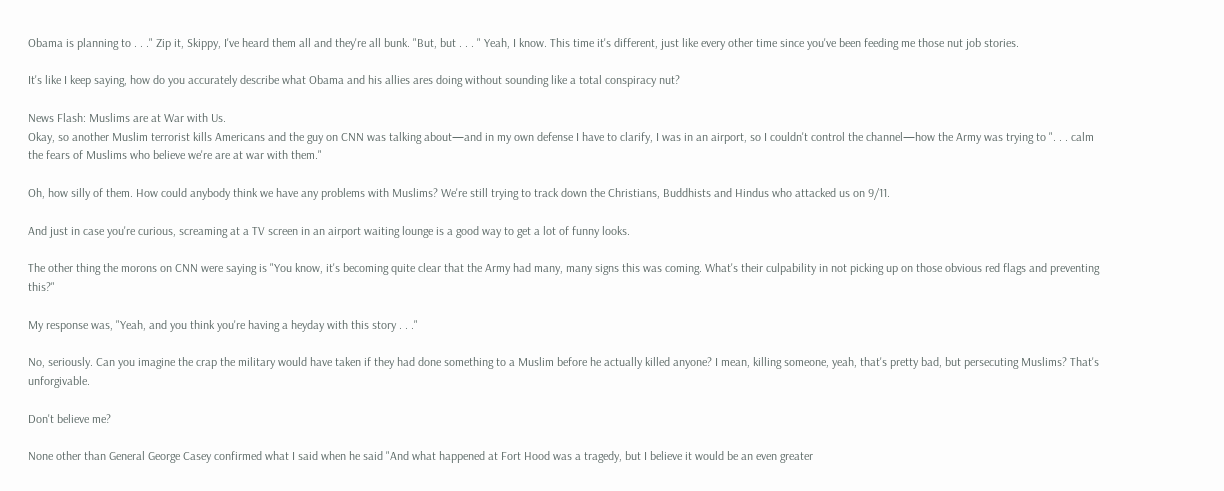Obama is planning to . . ." Zip it, Skippy, I've heard them all and they're all bunk. "But, but . . . " Yeah, I know. This time it's different, just like every other time since you've been feeding me those nut job stories.

It's like I keep saying, how do you accurately describe what Obama and his allies ares doing without sounding like a total conspiracy nut?

News Flash: Muslims are at War with Us.
Okay, so another Muslim terrorist kills Americans and the guy on CNN was talking about—and in my own defense I have to clarify, I was in an airport, so I couldn't control the channel—how the Army was trying to ". . . calm the fears of Muslims who believe we're are at war with them."

Oh, how silly of them. How could anybody think we have any problems with Muslims? We're still trying to track down the Christians, Buddhists and Hindus who attacked us on 9/11.

And just in case you're curious, screaming at a TV screen in an airport waiting lounge is a good way to get a lot of funny looks.

The other thing the morons on CNN were saying is "You know, it's becoming quite clear that the Army had many, many signs this was coming. What's their culpability in not picking up on those obvious red flags and preventing this?"

My response was, "Yeah, and you think you're having a heyday with this story . . ."

No, seriously. Can you imagine the crap the military would have taken if they had done something to a Muslim before he actually killed anyone? I mean, killing someone, yeah, that's pretty bad, but persecuting Muslims? That's unforgivable.

Don't believe me?

None other than General George Casey confirmed what I said when he said "And what happened at Fort Hood was a tragedy, but I believe it would be an even greater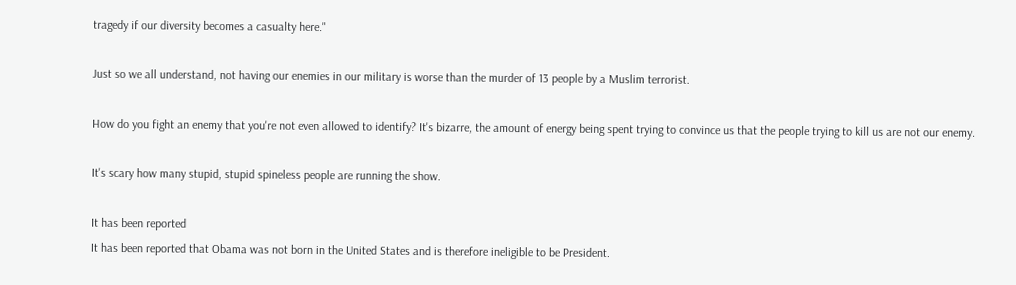tragedy if our diversity becomes a casualty here."

Just so we all understand, not having our enemies in our military is worse than the murder of 13 people by a Muslim terrorist.

How do you fight an enemy that you're not even allowed to identify? It's bizarre, the amount of energy being spent trying to convince us that the people trying to kill us are not our enemy.

It's scary how many stupid, stupid spineless people are running the show.

It has been reported
It has been reported that Obama was not born in the United States and is therefore ineligible to be President.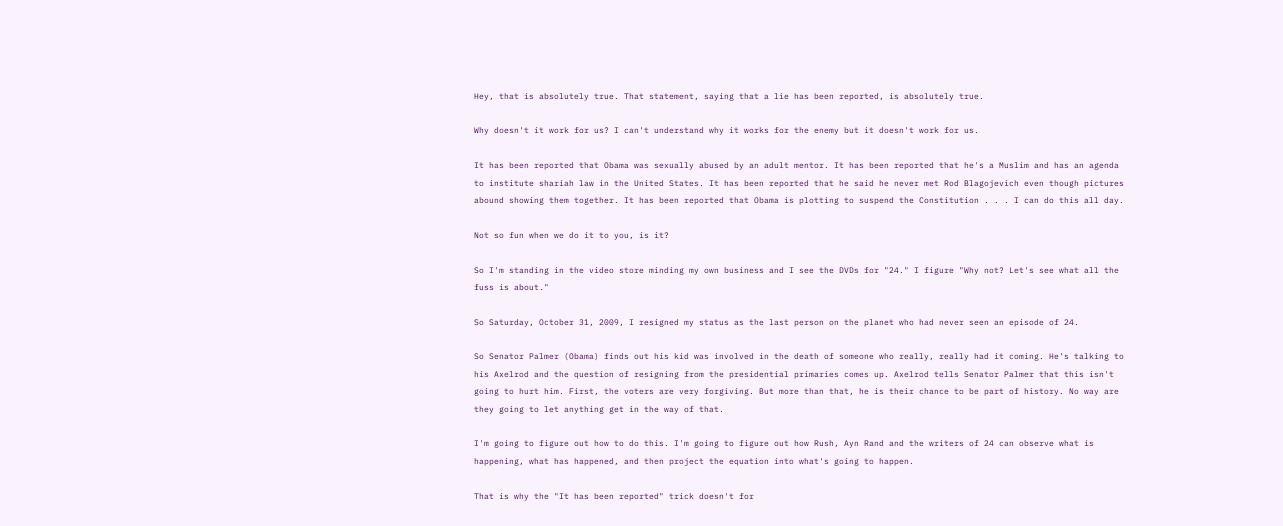Hey, that is absolutely true. That statement, saying that a lie has been reported, is absolutely true.

Why doesn't it work for us? I can't understand why it works for the enemy but it doesn't work for us.

It has been reported that Obama was sexually abused by an adult mentor. It has been reported that he's a Muslim and has an agenda to institute shariah law in the United States. It has been reported that he said he never met Rod Blagojevich even though pictures abound showing them together. It has been reported that Obama is plotting to suspend the Constitution . . . I can do this all day.

Not so fun when we do it to you, is it?

So I'm standing in the video store minding my own business and I see the DVDs for "24." I figure "Why not? Let's see what all the fuss is about."

So Saturday, October 31, 2009, I resigned my status as the last person on the planet who had never seen an episode of 24.

So Senator Palmer (Obama) finds out his kid was involved in the death of someone who really, really had it coming. He's talking to his Axelrod and the question of resigning from the presidential primaries comes up. Axelrod tells Senator Palmer that this isn't going to hurt him. First, the voters are very forgiving. But more than that, he is their chance to be part of history. No way are they going to let anything get in the way of that.

I'm going to figure out how to do this. I'm going to figure out how Rush, Ayn Rand and the writers of 24 can observe what is happening, what has happened, and then project the equation into what's going to happen.

That is why the "It has been reported" trick doesn't for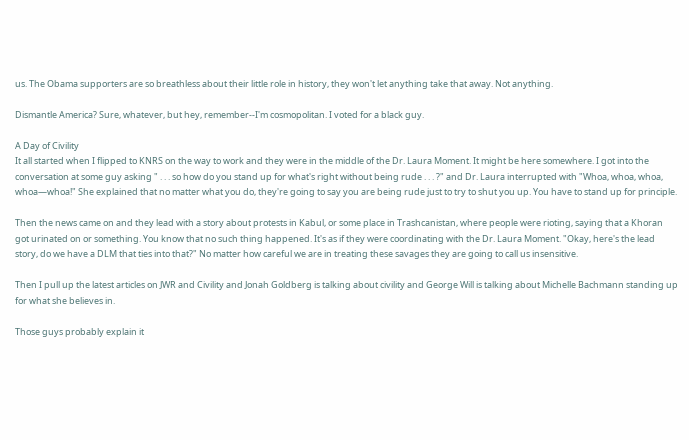us. The Obama supporters are so breathless about their little role in history, they won't let anything take that away. Not anything.

Dismantle America? Sure, whatever, but hey, remember--I'm cosmopolitan. I voted for a black guy.

A Day of Civility
It all started when I flipped to KNRS on the way to work and they were in the middle of the Dr. Laura Moment. It might be here somewhere. I got into the conversation at some guy asking " . . . so how do you stand up for what's right without being rude . . . ?" and Dr. Laura interrupted with "Whoa, whoa, whoa, whoa—whoa!" She explained that no matter what you do, they're going to say you are being rude just to try to shut you up. You have to stand up for principle.

Then the news came on and they lead with a story about protests in Kabul, or some place in Trashcanistan, where people were rioting, saying that a Khoran got urinated on or something. You know that no such thing happened. It's as if they were coordinating with the Dr. Laura Moment. "Okay, here's the lead story, do we have a DLM that ties into that?" No matter how careful we are in treating these savages they are going to call us insensitive.

Then I pull up the latest articles on JWR and Civility and Jonah Goldberg is talking about civility and George Will is talking about Michelle Bachmann standing up for what she believes in.

Those guys probably explain it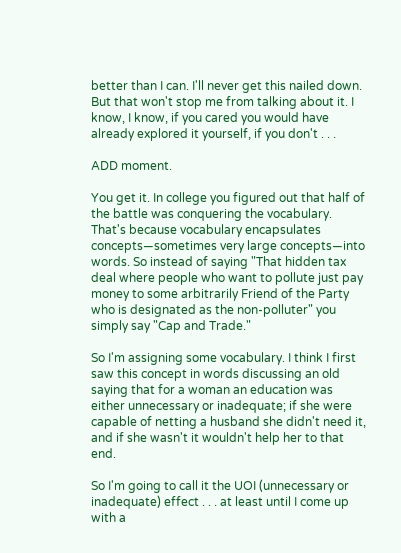better than I can. I'll never get this nailed down. But that won't stop me from talking about it. I know, I know, if you cared you would have already explored it yourself, if you don't . . .

ADD moment.

You get it. In college you figured out that half of the battle was conquering the vocabulary. That's because vocabulary encapsulates concepts—sometimes very large concepts—into words. So instead of saying "That hidden tax deal where people who want to pollute just pay money to some arbitrarily Friend of the Party who is designated as the non-polluter" you simply say "Cap and Trade."

So I'm assigning some vocabulary. I think I first saw this concept in words discussing an old saying that for a woman an education was either unnecessary or inadequate; if she were capable of netting a husband she didn't need it, and if she wasn't it wouldn't help her to that end.

So I'm going to call it the UOI (unnecessary or inadequate) effect . . . at least until I come up with a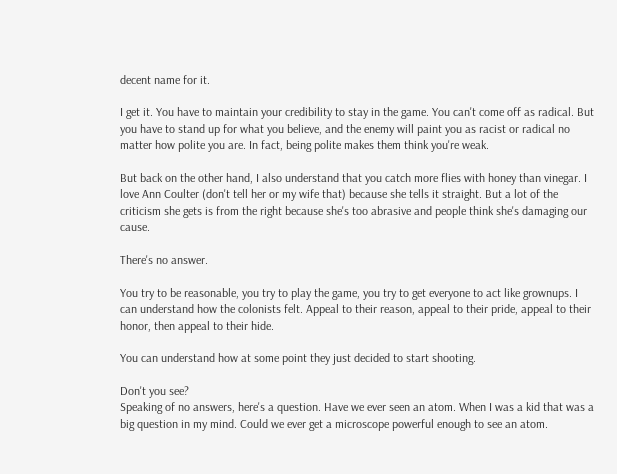decent name for it.

I get it. You have to maintain your credibility to stay in the game. You can't come off as radical. But you have to stand up for what you believe, and the enemy will paint you as racist or radical no matter how polite you are. In fact, being polite makes them think you're weak.

But back on the other hand, I also understand that you catch more flies with honey than vinegar. I love Ann Coulter (don't tell her or my wife that) because she tells it straight. But a lot of the criticism she gets is from the right because she's too abrasive and people think she's damaging our cause.

There's no answer.

You try to be reasonable, you try to play the game, you try to get everyone to act like grownups. I can understand how the colonists felt. Appeal to their reason, appeal to their pride, appeal to their honor, then appeal to their hide.

You can understand how at some point they just decided to start shooting.

Don't you see?
Speaking of no answers, here's a question. Have we ever seen an atom. When I was a kid that was a big question in my mind. Could we ever get a microscope powerful enough to see an atom.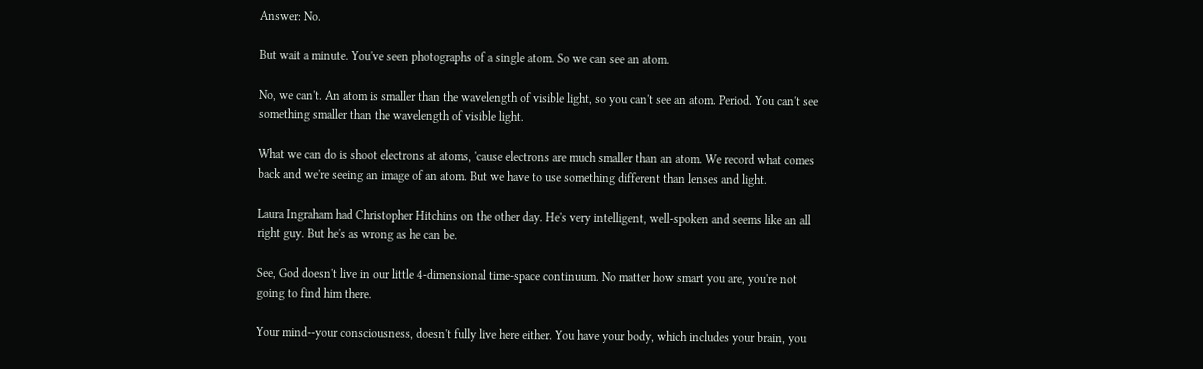Answer: No.

But wait a minute. You've seen photographs of a single atom. So we can see an atom.

No, we can't. An atom is smaller than the wavelength of visible light, so you can't see an atom. Period. You can't see something smaller than the wavelength of visible light.

What we can do is shoot electrons at atoms, 'cause electrons are much smaller than an atom. We record what comes back and we're seeing an image of an atom. But we have to use something different than lenses and light.

Laura Ingraham had Christopher Hitchins on the other day. He's very intelligent, well-spoken and seems like an all right guy. But he's as wrong as he can be.

See, God doesn't live in our little 4-dimensional time-space continuum. No matter how smart you are, you're not going to find him there.

Your mind--your consciousness, doesn't fully live here either. You have your body, which includes your brain, you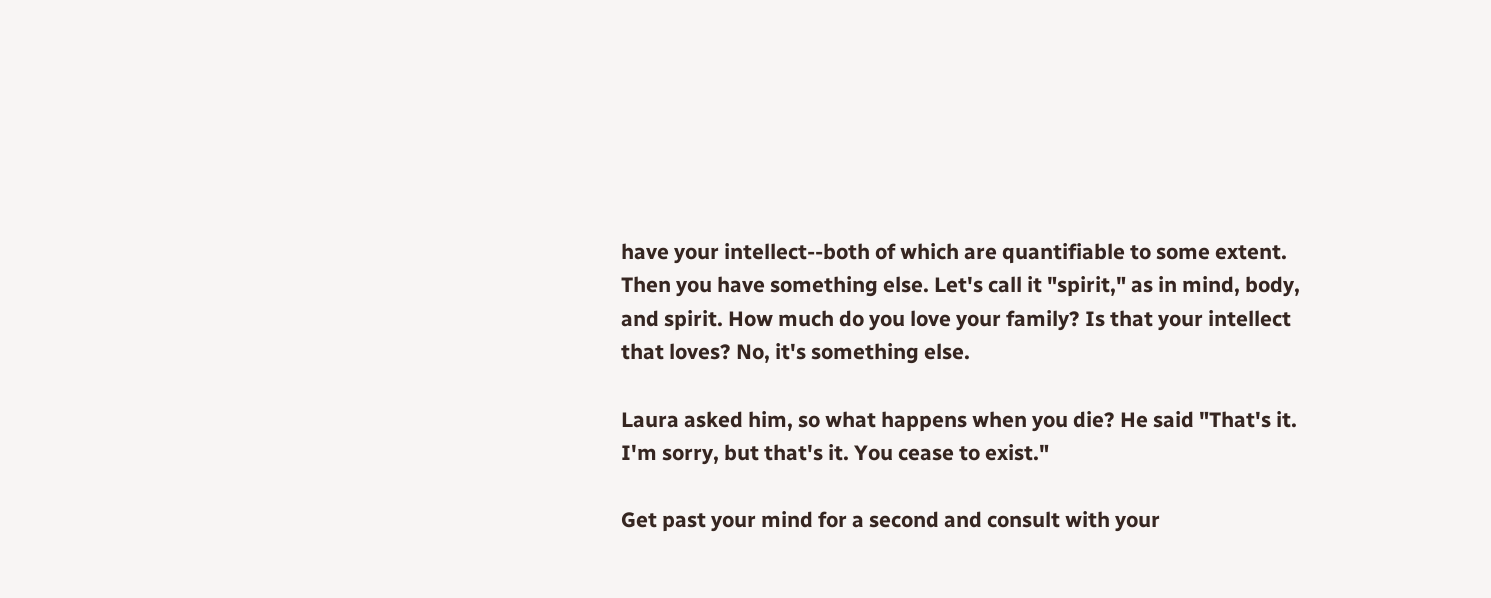have your intellect--both of which are quantifiable to some extent. Then you have something else. Let's call it "spirit," as in mind, body, and spirit. How much do you love your family? Is that your intellect that loves? No, it's something else.

Laura asked him, so what happens when you die? He said "That's it. I'm sorry, but that's it. You cease to exist."

Get past your mind for a second and consult with your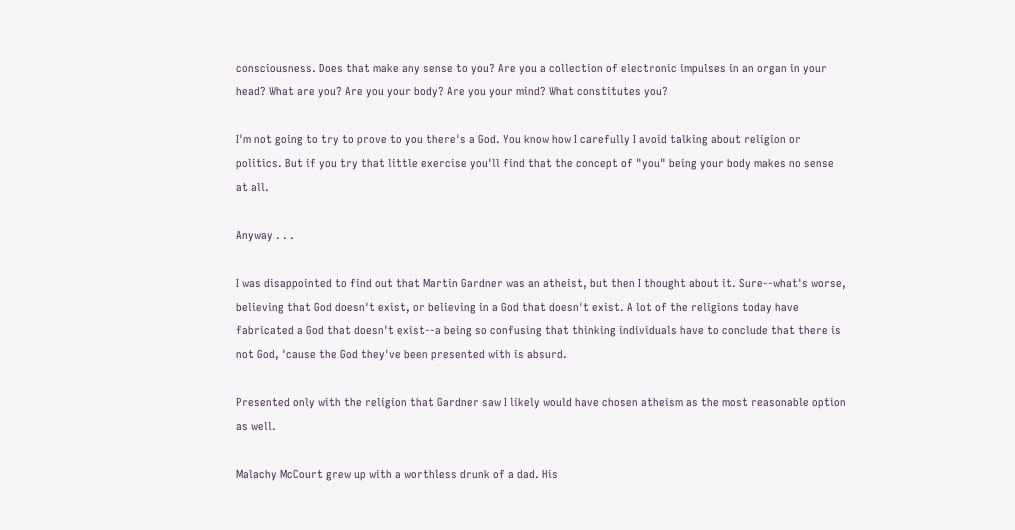consciousness. Does that make any sense to you? Are you a collection of electronic impulses in an organ in your head? What are you? Are you your body? Are you your mind? What constitutes you?

I'm not going to try to prove to you there's a God. You know how I carefully I avoid talking about religion or politics. But if you try that little exercise you'll find that the concept of "you" being your body makes no sense at all.

Anyway . . .

I was disappointed to find out that Martin Gardner was an atheist, but then I thought about it. Sure--what's worse, believing that God doesn't exist, or believing in a God that doesn't exist. A lot of the religions today have fabricated a God that doesn't exist--a being so confusing that thinking individuals have to conclude that there is not God, 'cause the God they've been presented with is absurd.

Presented only with the religion that Gardner saw I likely would have chosen atheism as the most reasonable option as well.

Malachy McCourt grew up with a worthless drunk of a dad. His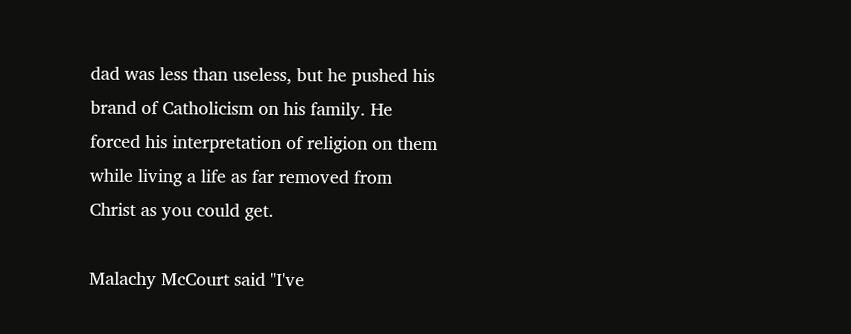dad was less than useless, but he pushed his brand of Catholicism on his family. He forced his interpretation of religion on them while living a life as far removed from Christ as you could get.

Malachy McCourt said "I've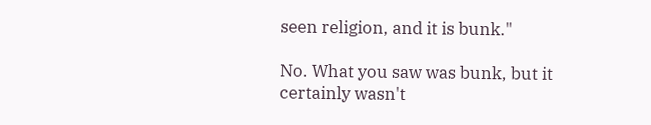seen religion, and it is bunk."

No. What you saw was bunk, but it certainly wasn't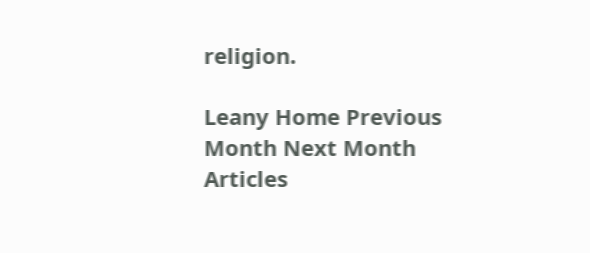religion.

Leany Home Previous Month Next Month Articles